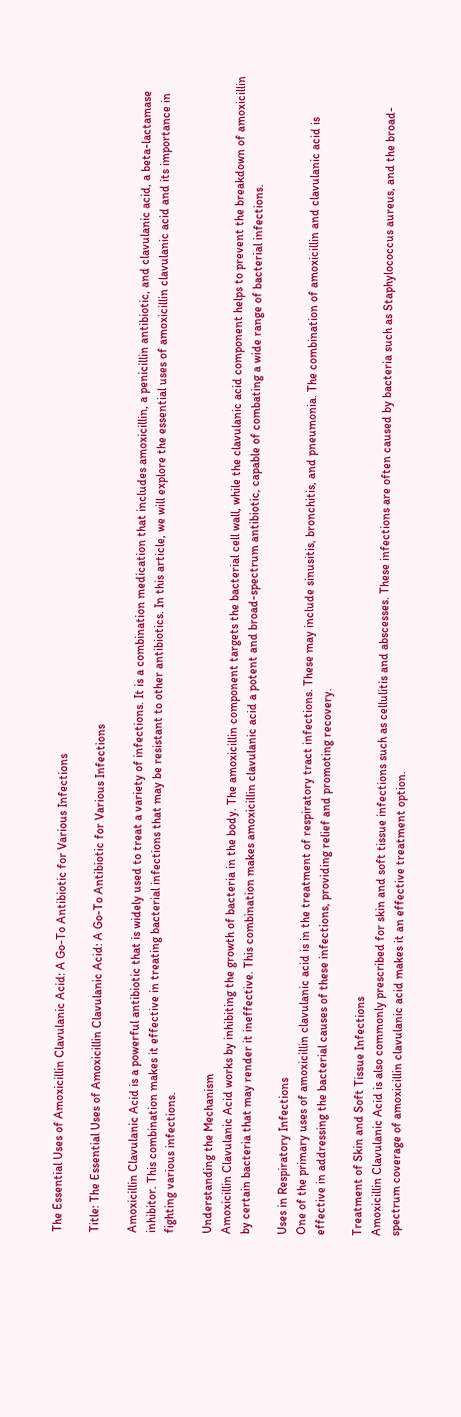The Essential Uses of Amoxicillin Clavulanic Acid: A Go-To Antibiotic for Various Infections

Title: The Essential Uses of Amoxicillin Clavulanic Acid: A Go-To Antibiotic for Various Infections

Amoxicillin Clavulanic Acid is a powerful antibiotic that is widely used to treat a variety of infections. It is a combination medication that includes amoxicillin, a penicillin antibiotic, and clavulanic acid, a beta-lactamase inhibitor. This combination makes it effective in treating bacterial infections that may be resistant to other antibiotics. In this article, we will explore the essential uses of amoxicillin clavulanic acid and its importance in fighting various infections.

Understanding the Mechanism
Amoxicillin Clavulanic Acid works by inhibiting the growth of bacteria in the body. The amoxicillin component targets the bacterial cell wall, while the clavulanic acid component helps to prevent the breakdown of amoxicillin by certain bacteria that may render it ineffective. This combination makes amoxicillin clavulanic acid a potent and broad-spectrum antibiotic, capable of combating a wide range of bacterial infections.

Uses in Respiratory Infections
One of the primary uses of amoxicillin clavulanic acid is in the treatment of respiratory tract infections. These may include sinusitis, bronchitis, and pneumonia. The combination of amoxicillin and clavulanic acid is effective in addressing the bacterial causes of these infections, providing relief and promoting recovery.

Treatment of Skin and Soft Tissue Infections
Amoxicillin Clavulanic Acid is also commonly prescribed for skin and soft tissue infections such as cellulitis and abscesses. These infections are often caused by bacteria such as Staphylococcus aureus, and the broad-spectrum coverage of amoxicillin clavulanic acid makes it an effective treatment option.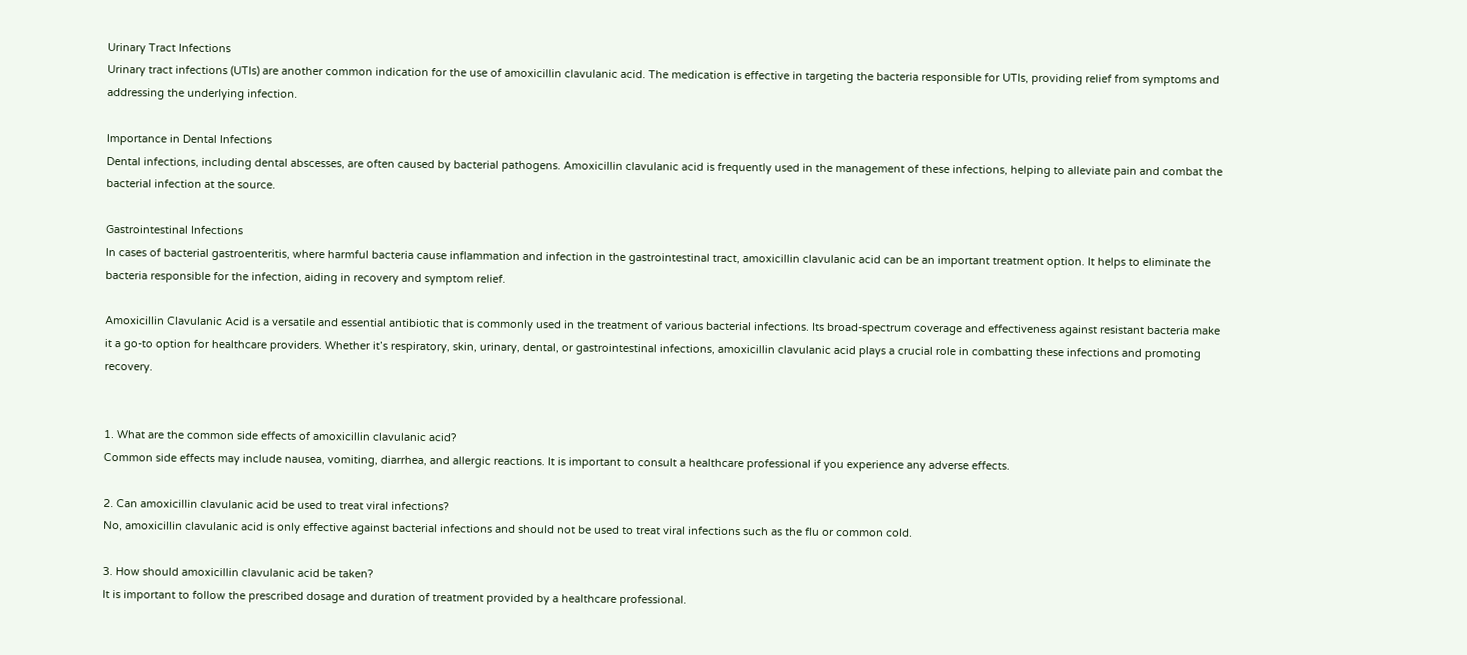Urinary Tract Infections
Urinary tract infections (UTIs) are another common indication for the use of amoxicillin clavulanic acid. The medication is effective in targeting the bacteria responsible for UTIs, providing relief from symptoms and addressing the underlying infection.

Importance in Dental Infections
Dental infections, including dental abscesses, are often caused by bacterial pathogens. Amoxicillin clavulanic acid is frequently used in the management of these infections, helping to alleviate pain and combat the bacterial infection at the source.

Gastrointestinal Infections
In cases of bacterial gastroenteritis, where harmful bacteria cause inflammation and infection in the gastrointestinal tract, amoxicillin clavulanic acid can be an important treatment option. It helps to eliminate the bacteria responsible for the infection, aiding in recovery and symptom relief.

Amoxicillin Clavulanic Acid is a versatile and essential antibiotic that is commonly used in the treatment of various bacterial infections. Its broad-spectrum coverage and effectiveness against resistant bacteria make it a go-to option for healthcare providers. Whether it’s respiratory, skin, urinary, dental, or gastrointestinal infections, amoxicillin clavulanic acid plays a crucial role in combatting these infections and promoting recovery.


1. What are the common side effects of amoxicillin clavulanic acid?
Common side effects may include nausea, vomiting, diarrhea, and allergic reactions. It is important to consult a healthcare professional if you experience any adverse effects.

2. Can amoxicillin clavulanic acid be used to treat viral infections?
No, amoxicillin clavulanic acid is only effective against bacterial infections and should not be used to treat viral infections such as the flu or common cold.

3. How should amoxicillin clavulanic acid be taken?
It is important to follow the prescribed dosage and duration of treatment provided by a healthcare professional.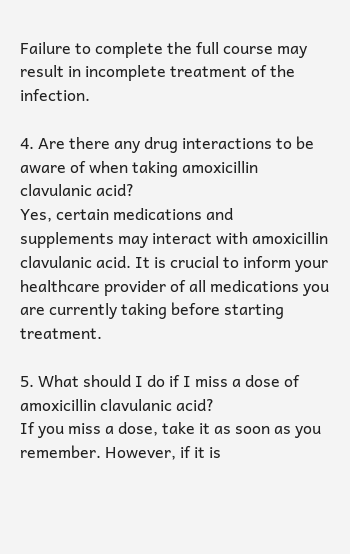Failure to complete the full course may result in incomplete treatment of the infection.

4. Are there any drug interactions to be aware of when taking amoxicillin clavulanic acid?
Yes, certain medications and supplements may interact with amoxicillin clavulanic acid. It is crucial to inform your healthcare provider of all medications you are currently taking before starting treatment.

5. What should I do if I miss a dose of amoxicillin clavulanic acid?
If you miss a dose, take it as soon as you remember. However, if it is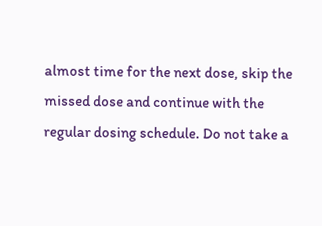almost time for the next dose, skip the missed dose and continue with the regular dosing schedule. Do not take a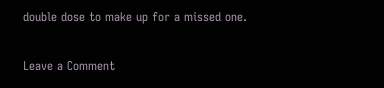double dose to make up for a missed one.

Leave a Comment